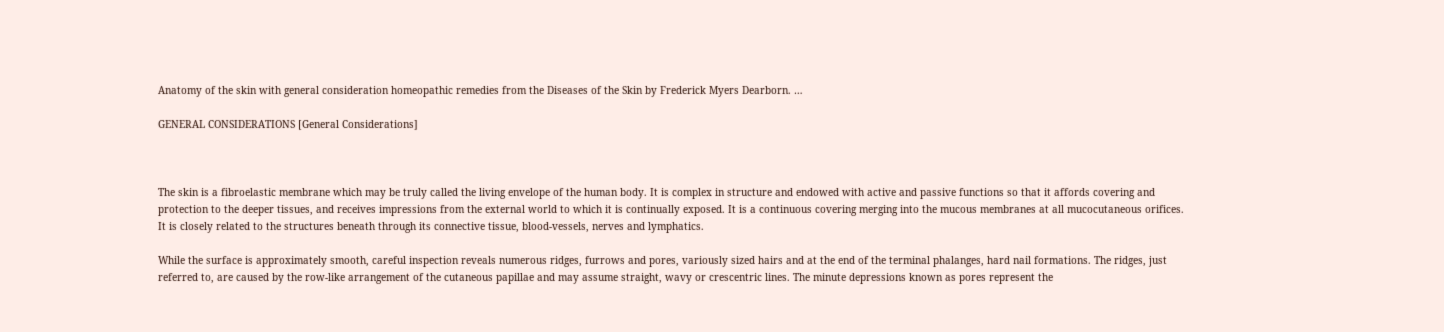Anatomy of the skin with general consideration homeopathic remedies from the Diseases of the Skin by Frederick Myers Dearborn. …

GENERAL CONSIDERATIONS [General Considerations]



The skin is a fibroelastic membrane which may be truly called the living envelope of the human body. It is complex in structure and endowed with active and passive functions so that it affords covering and protection to the deeper tissues, and receives impressions from the external world to which it is continually exposed. It is a continuous covering merging into the mucous membranes at all mucocutaneous orifices. It is closely related to the structures beneath through its connective tissue, blood-vessels, nerves and lymphatics.

While the surface is approximately smooth, careful inspection reveals numerous ridges, furrows and pores, variously sized hairs and at the end of the terminal phalanges, hard nail formations. The ridges, just referred to, are caused by the row-like arrangement of the cutaneous papillae and may assume straight, wavy or crescentric lines. The minute depressions known as pores represent the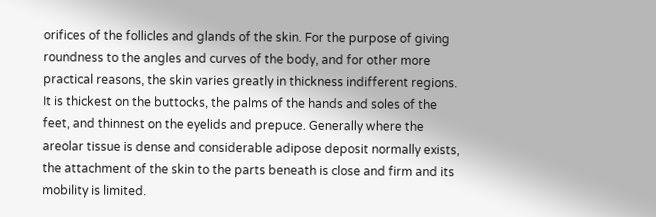orifices of the follicles and glands of the skin. For the purpose of giving roundness to the angles and curves of the body, and for other more practical reasons, the skin varies greatly in thickness indifferent regions. It is thickest on the buttocks, the palms of the hands and soles of the feet, and thinnest on the eyelids and prepuce. Generally where the areolar tissue is dense and considerable adipose deposit normally exists, the attachment of the skin to the parts beneath is close and firm and its mobility is limited.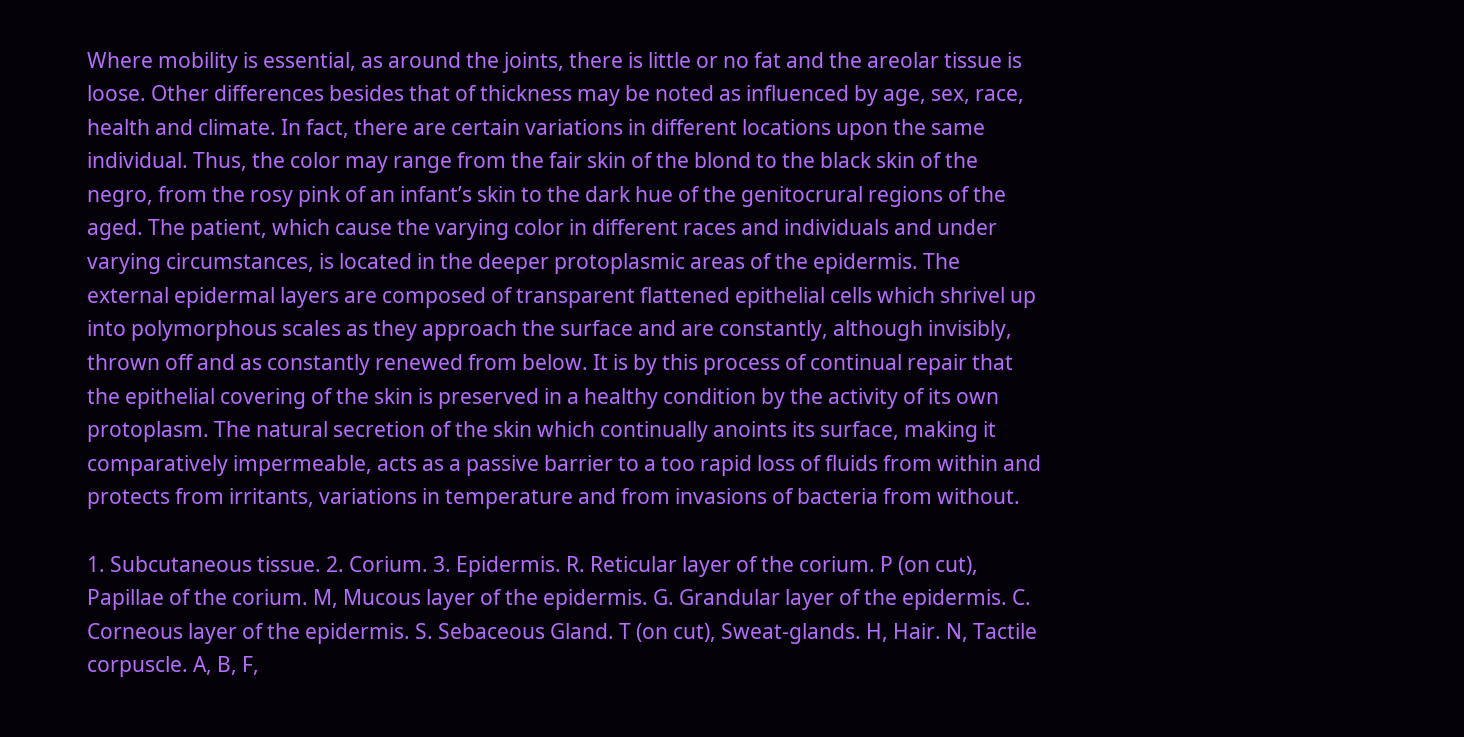Where mobility is essential, as around the joints, there is little or no fat and the areolar tissue is loose. Other differences besides that of thickness may be noted as influenced by age, sex, race, health and climate. In fact, there are certain variations in different locations upon the same individual. Thus, the color may range from the fair skin of the blond to the black skin of the negro, from the rosy pink of an infant’s skin to the dark hue of the genitocrural regions of the aged. The patient, which cause the varying color in different races and individuals and under varying circumstances, is located in the deeper protoplasmic areas of the epidermis. The external epidermal layers are composed of transparent flattened epithelial cells which shrivel up into polymorphous scales as they approach the surface and are constantly, although invisibly, thrown off and as constantly renewed from below. It is by this process of continual repair that the epithelial covering of the skin is preserved in a healthy condition by the activity of its own protoplasm. The natural secretion of the skin which continually anoints its surface, making it comparatively impermeable, acts as a passive barrier to a too rapid loss of fluids from within and protects from irritants, variations in temperature and from invasions of bacteria from without.

1. Subcutaneous tissue. 2. Corium. 3. Epidermis. R. Reticular layer of the corium. P (on cut), Papillae of the corium. M, Mucous layer of the epidermis. G. Grandular layer of the epidermis. C. Corneous layer of the epidermis. S. Sebaceous Gland. T (on cut), Sweat-glands. H, Hair. N, Tactile corpuscle. A, B, F,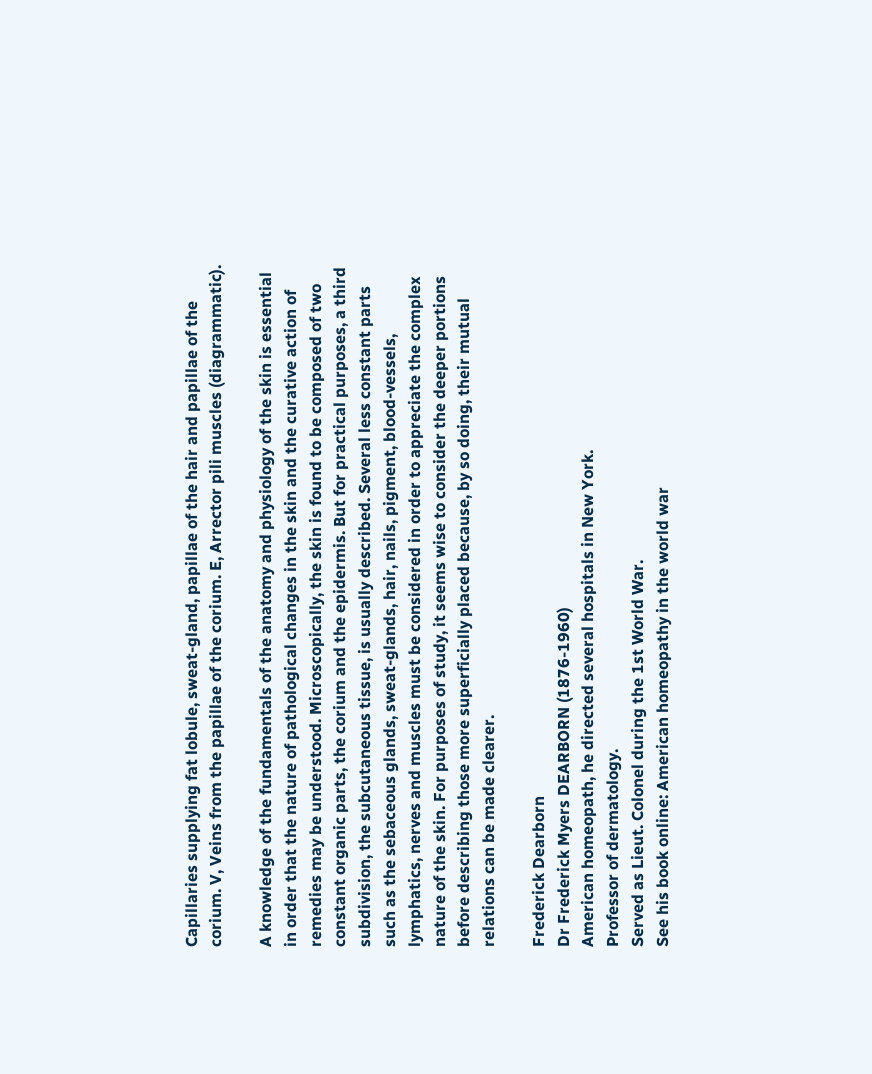Capillaries supplying fat lobule, sweat-gland, papillae of the hair and papillae of the corium. V, Veins from the papillae of the corium. E, Arrector pili muscles (diagrammatic).

A knowledge of the fundamentals of the anatomy and physiology of the skin is essential in order that the nature of pathological changes in the skin and the curative action of remedies may be understood. Microscopically, the skin is found to be composed of two constant organic parts, the corium and the epidermis. But for practical purposes, a third subdivision, the subcutaneous tissue, is usually described. Several less constant parts such as the sebaceous glands, sweat-glands, hair, nails, pigment, blood-vessels, lymphatics, nerves and muscles must be considered in order to appreciate the complex nature of the skin. For purposes of study, it seems wise to consider the deeper portions before describing those more superficially placed because, by so doing, their mutual relations can be made clearer.

Frederick Dearborn
Dr Frederick Myers DEARBORN (1876-1960)
American homeopath, he directed several hospitals in New York.
Professor of dermatology.
Served as Lieut. Colonel during the 1st World War.
See his book online: American homeopathy in the world war